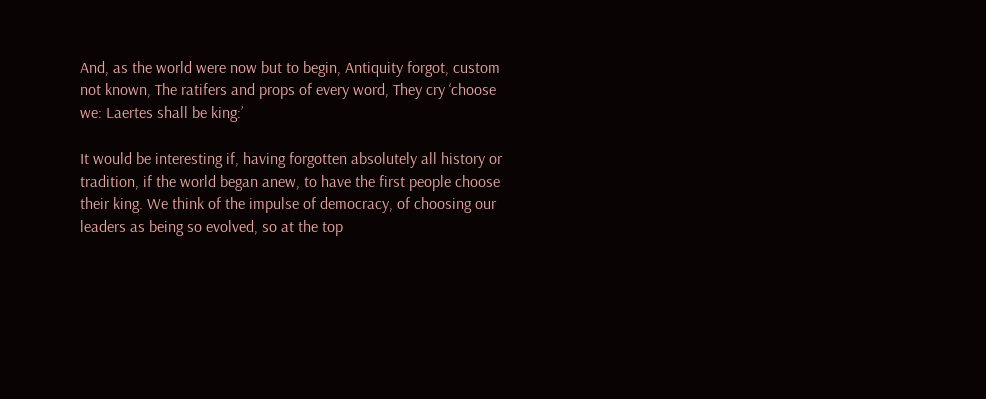And, as the world were now but to begin, Antiquity forgot, custom not known, The ratifers and props of every word, They cry ‘choose we: Laertes shall be king:’

It would be interesting if, having forgotten absolutely all history or tradition, if the world began anew, to have the first people choose their king. We think of the impulse of democracy, of choosing our leaders as being so evolved, so at the top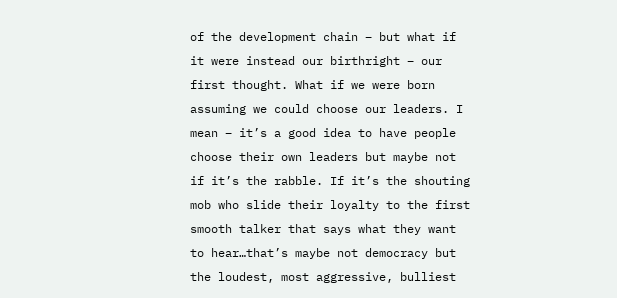of the development chain – but what if it were instead our birthright – our first thought. What if we were born assuming we could choose our leaders. I mean – it’s a good idea to have people choose their own leaders but maybe not if it’s the rabble. If it’s the shouting mob who slide their loyalty to the first smooth talker that says what they want to hear…that’s maybe not democracy but the loudest, most aggressive, bulliest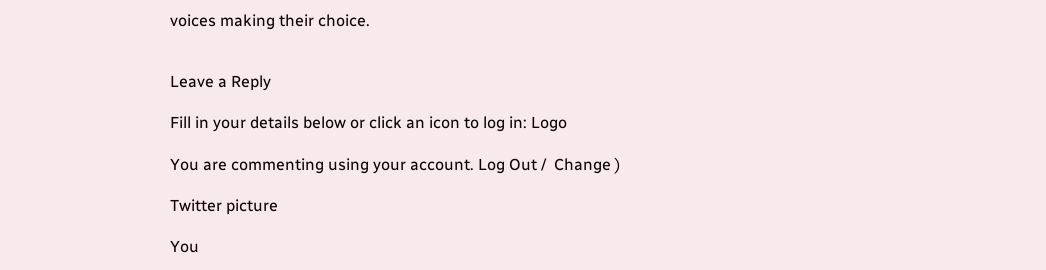voices making their choice.


Leave a Reply

Fill in your details below or click an icon to log in: Logo

You are commenting using your account. Log Out /  Change )

Twitter picture

You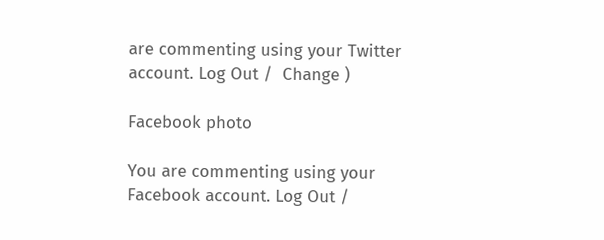are commenting using your Twitter account. Log Out /  Change )

Facebook photo

You are commenting using your Facebook account. Log Out /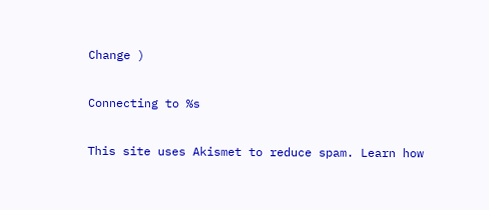Change )

Connecting to %s

This site uses Akismet to reduce spam. Learn how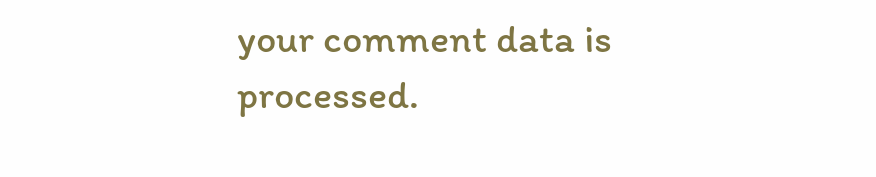your comment data is processed.